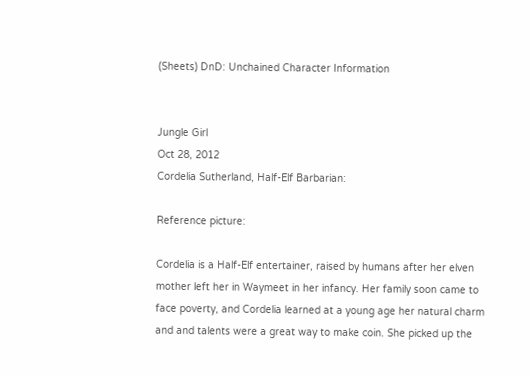(Sheets) DnD: Unchained Character Information


Jungle Girl
Oct 28, 2012
Cordelia Sutherland, Half-Elf Barbarian:

Reference picture:

Cordelia is a Half-Elf entertainer, raised by humans after her elven mother left her in Waymeet in her infancy. Her family soon came to face poverty, and Cordelia learned at a young age her natural charm and and talents were a great way to make coin. She picked up the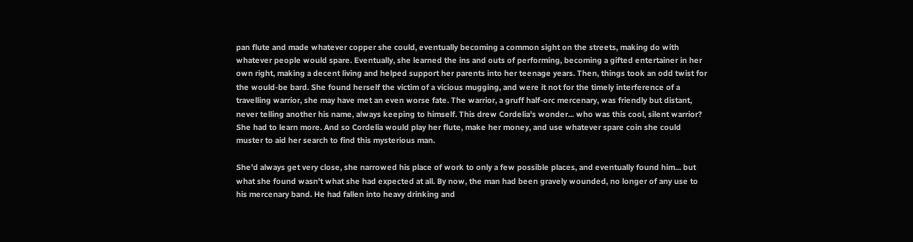pan flute and made whatever copper she could, eventually becoming a common sight on the streets, making do with whatever people would spare. Eventually, she learned the ins and outs of performing, becoming a gifted entertainer in her own right, making a decent living and helped support her parents into her teenage years. Then, things took an odd twist for the would-be bard. She found herself the victim of a vicious mugging, and were it not for the timely interference of a travelling warrior, she may have met an even worse fate. The warrior, a gruff half-orc mercenary, was friendly but distant, never telling another his name, always keeping to himself. This drew Cordelia's wonder... who was this cool, silent warrior? She had to learn more. And so Cordelia would play her flute, make her money, and use whatever spare coin she could muster to aid her search to find this mysterious man.

She'd always get very close, she narrowed his place of work to only a few possible places, and eventually found him... but what she found wasn't what she had expected at all. By now, the man had been gravely wounded, no longer of any use to his mercenary band. He had fallen into heavy drinking and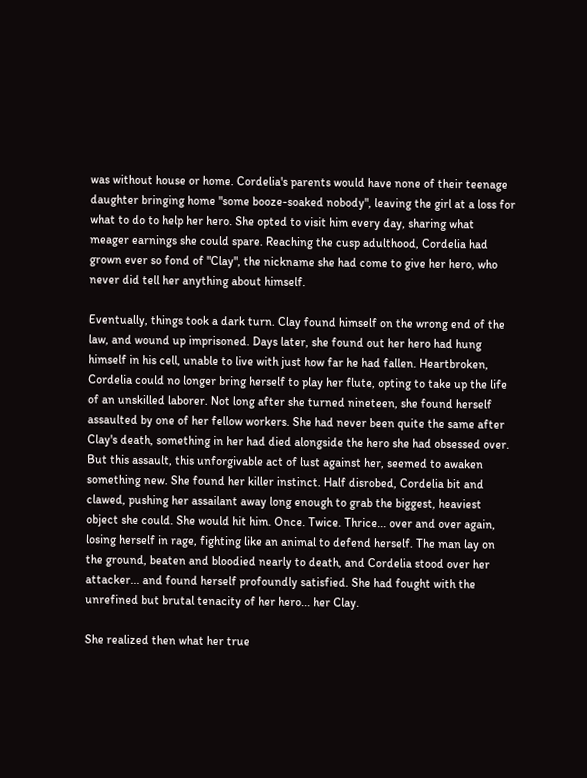was without house or home. Cordelia's parents would have none of their teenage daughter bringing home "some booze-soaked nobody", leaving the girl at a loss for what to do to help her hero. She opted to visit him every day, sharing what meager earnings she could spare. Reaching the cusp adulthood, Cordelia had grown ever so fond of "Clay", the nickname she had come to give her hero, who never did tell her anything about himself.

Eventually, things took a dark turn. Clay found himself on the wrong end of the law, and wound up imprisoned. Days later, she found out her hero had hung himself in his cell, unable to live with just how far he had fallen. Heartbroken, Cordelia could no longer bring herself to play her flute, opting to take up the life of an unskilled laborer. Not long after she turned nineteen, she found herself assaulted by one of her fellow workers. She had never been quite the same after Clay's death, something in her had died alongside the hero she had obsessed over. But this assault, this unforgivable act of lust against her, seemed to awaken something new. She found her killer instinct. Half disrobed, Cordelia bit and clawed, pushing her assailant away long enough to grab the biggest, heaviest object she could. She would hit him. Once. Twice. Thrice... over and over again, losing herself in rage, fighting like an animal to defend herself. The man lay on the ground, beaten and bloodied nearly to death, and Cordelia stood over her attacker... and found herself profoundly satisfied. She had fought with the unrefined but brutal tenacity of her hero... her Clay.

She realized then what her true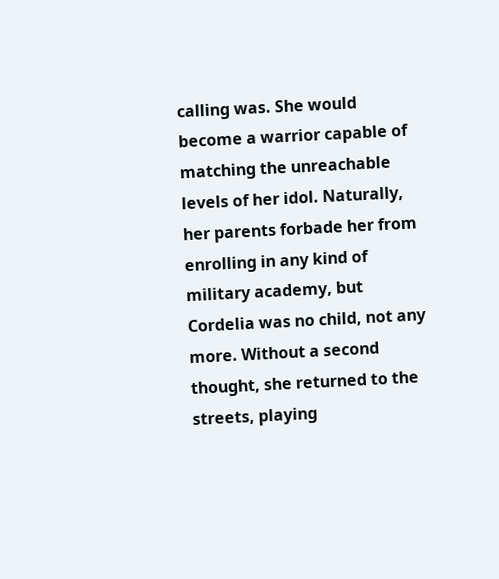calling was. She would become a warrior capable of matching the unreachable levels of her idol. Naturally, her parents forbade her from enrolling in any kind of military academy, but Cordelia was no child, not any more. Without a second thought, she returned to the streets, playing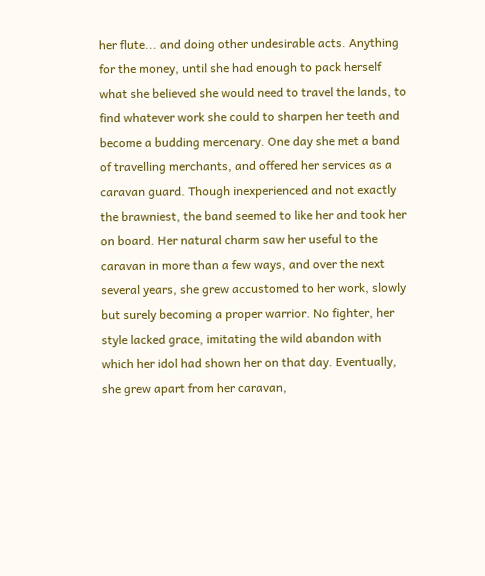her flute... and doing other undesirable acts. Anything for the money, until she had enough to pack herself what she believed she would need to travel the lands, to find whatever work she could to sharpen her teeth and become a budding mercenary. One day she met a band of travelling merchants, and offered her services as a caravan guard. Though inexperienced and not exactly the brawniest, the band seemed to like her and took her on board. Her natural charm saw her useful to the caravan in more than a few ways, and over the next several years, she grew accustomed to her work, slowly but surely becoming a proper warrior. No fighter, her style lacked grace, imitating the wild abandon with which her idol had shown her on that day. Eventually, she grew apart from her caravan,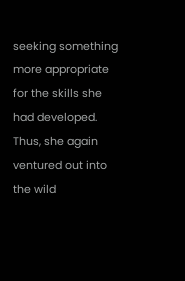seeking something more appropriate for the skills she had developed. Thus, she again ventured out into the wild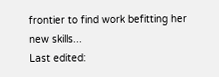frontier to find work befitting her new skills...
Last edited: